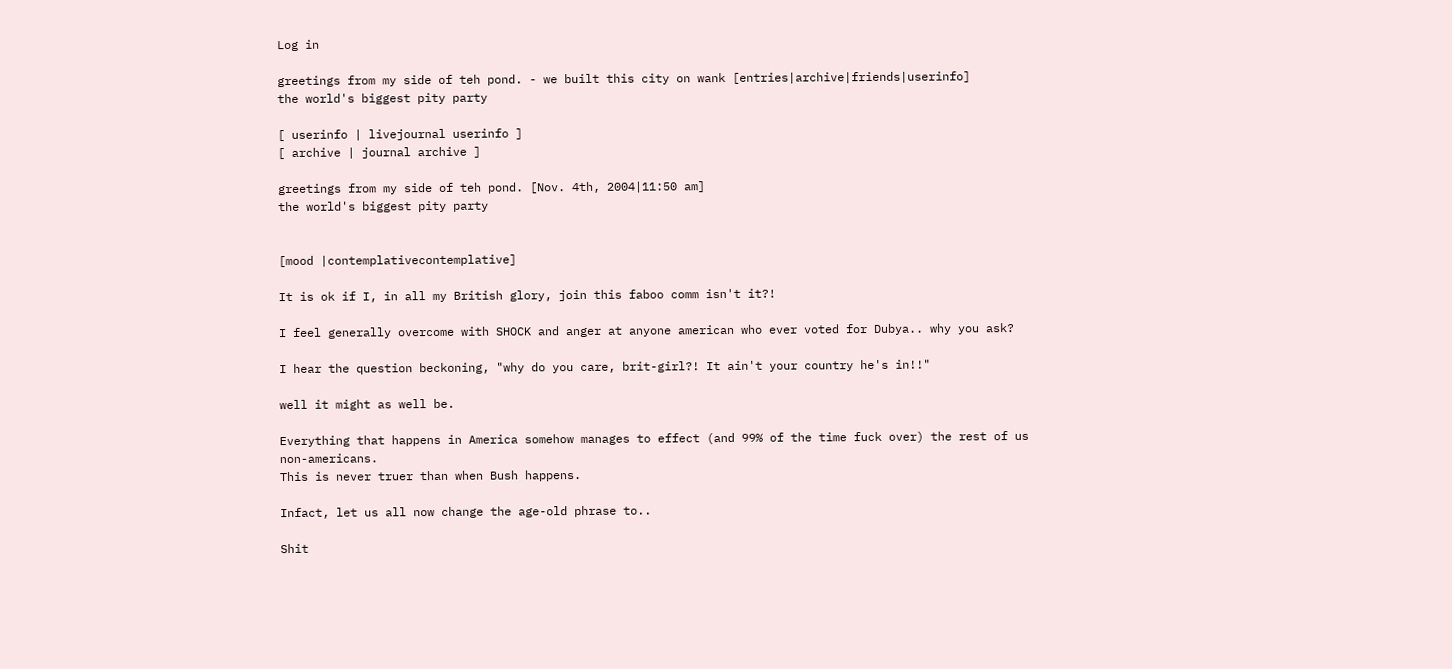Log in

greetings from my side of teh pond. - we built this city on wank [entries|archive|friends|userinfo]
the world's biggest pity party

[ userinfo | livejournal userinfo ]
[ archive | journal archive ]

greetings from my side of teh pond. [Nov. 4th, 2004|11:50 am]
the world's biggest pity party


[mood |contemplativecontemplative]

It is ok if I, in all my British glory, join this faboo comm isn't it?!

I feel generally overcome with SHOCK and anger at anyone american who ever voted for Dubya.. why you ask?

I hear the question beckoning, "why do you care, brit-girl?! It ain't your country he's in!!"

well it might as well be.

Everything that happens in America somehow manages to effect (and 99% of the time fuck over) the rest of us non-americans.
This is never truer than when Bush happens.

Infact, let us all now change the age-old phrase to..

Shit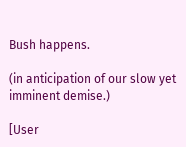Bush happens.

(in anticipation of our slow yet imminent demise.)

[User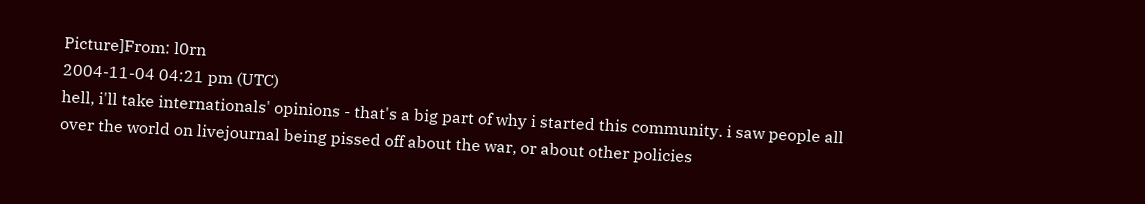Picture]From: l0rn
2004-11-04 04:21 pm (UTC)
hell, i'll take internationals' opinions - that's a big part of why i started this community. i saw people all over the world on livejournal being pissed off about the war, or about other policies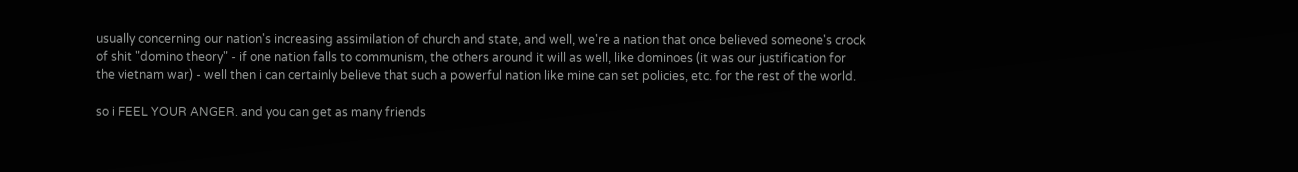usually concerning our nation's increasing assimilation of church and state, and well, we're a nation that once believed someone's crock of shit "domino theory" - if one nation falls to communism, the others around it will as well, like dominoes (it was our justification for the vietnam war) - well then i can certainly believe that such a powerful nation like mine can set policies, etc. for the rest of the world.

so i FEEL YOUR ANGER. and you can get as many friends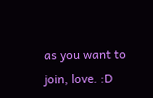as you want to join, love. :D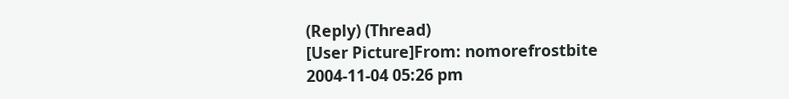(Reply) (Thread)
[User Picture]From: nomorefrostbite
2004-11-04 05:26 pm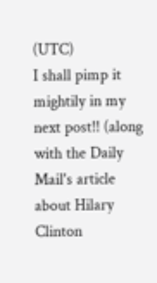(UTC)
I shall pimp it mightily in my next post!! (along with the Daily Mail's article about Hilary Clinton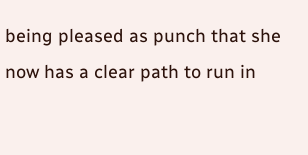being pleased as punch that she now has a clear path to run in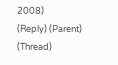2008)
(Reply) (Parent) (Thread)